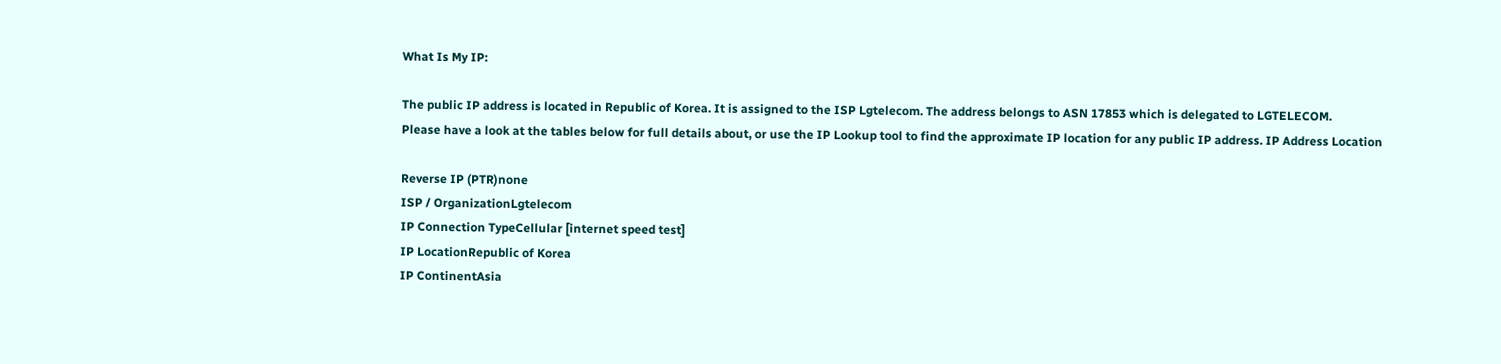What Is My IP:

The public IP address is located in Republic of Korea. It is assigned to the ISP Lgtelecom. The address belongs to ASN 17853 which is delegated to LGTELECOM.
Please have a look at the tables below for full details about, or use the IP Lookup tool to find the approximate IP location for any public IP address. IP Address Location

Reverse IP (PTR)none
ISP / OrganizationLgtelecom
IP Connection TypeCellular [internet speed test]
IP LocationRepublic of Korea
IP ContinentAsia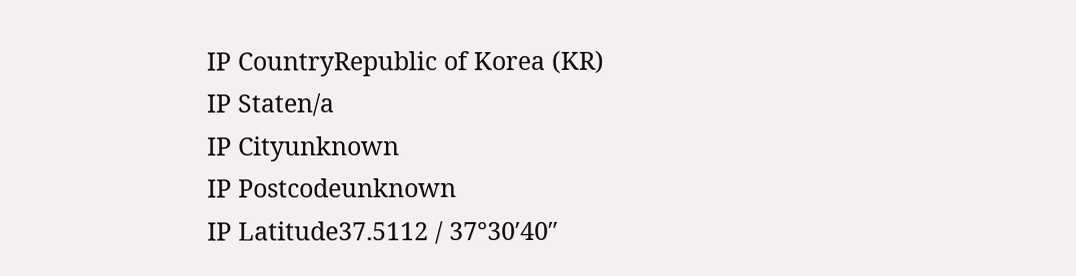IP CountryRepublic of Korea (KR)
IP Staten/a
IP Cityunknown
IP Postcodeunknown
IP Latitude37.5112 / 37°30′40″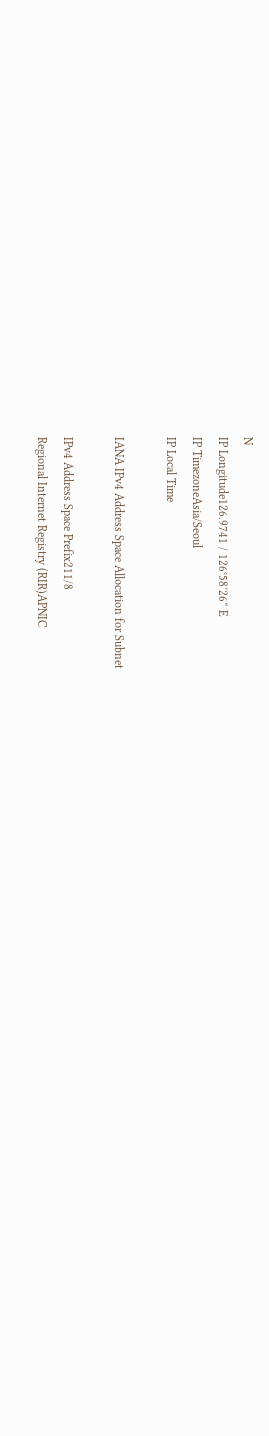N
IP Longitude126.9741 / 126°58′26″ E
IP TimezoneAsia/Seoul
IP Local Time

IANA IPv4 Address Space Allocation for Subnet

IPv4 Address Space Prefix211/8
Regional Internet Registry (RIR)APNIC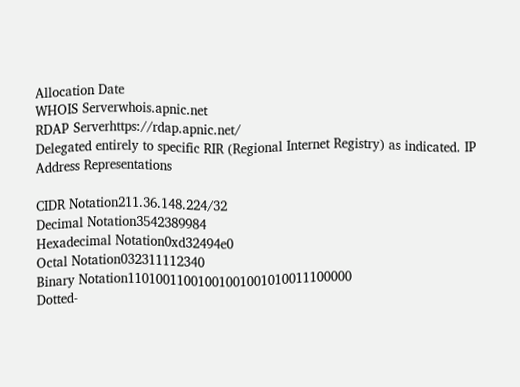Allocation Date
WHOIS Serverwhois.apnic.net
RDAP Serverhttps://rdap.apnic.net/
Delegated entirely to specific RIR (Regional Internet Registry) as indicated. IP Address Representations

CIDR Notation211.36.148.224/32
Decimal Notation3542389984
Hexadecimal Notation0xd32494e0
Octal Notation032311112340
Binary Notation11010011001001001001010011100000
Dotted-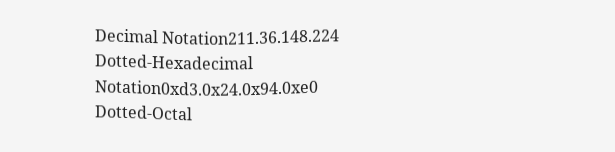Decimal Notation211.36.148.224
Dotted-Hexadecimal Notation0xd3.0x24.0x94.0xe0
Dotted-Octal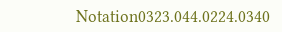Notation0323.044.0224.0340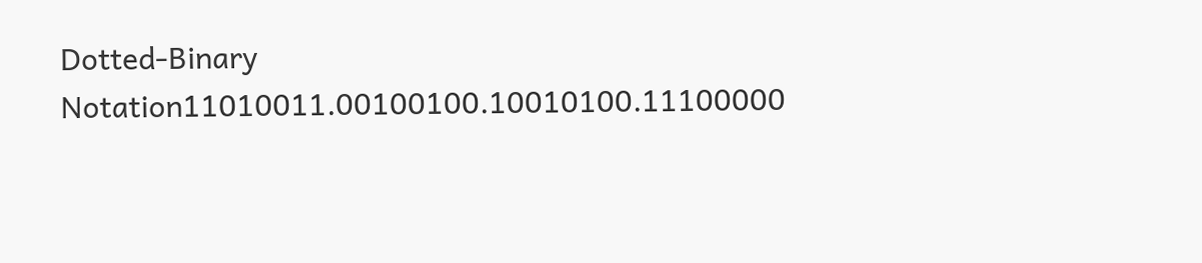Dotted-Binary Notation11010011.00100100.10010100.11100000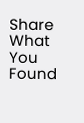Share What You Found